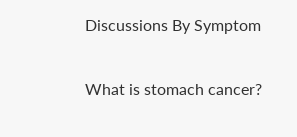Discussions By Symptom

What is stomach cancer?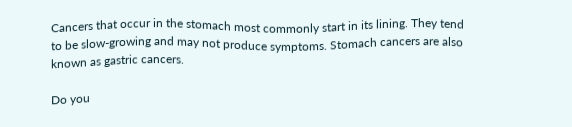Cancers that occur in the stomach most commonly start in its lining. They tend to be slow-growing and may not produce symptoms. Stomach cancers are also known as gastric cancers.

Do you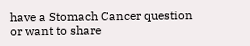have a Stomach Cancer question or want to share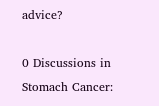advice?

0 Discussions in Stomach Cancer: